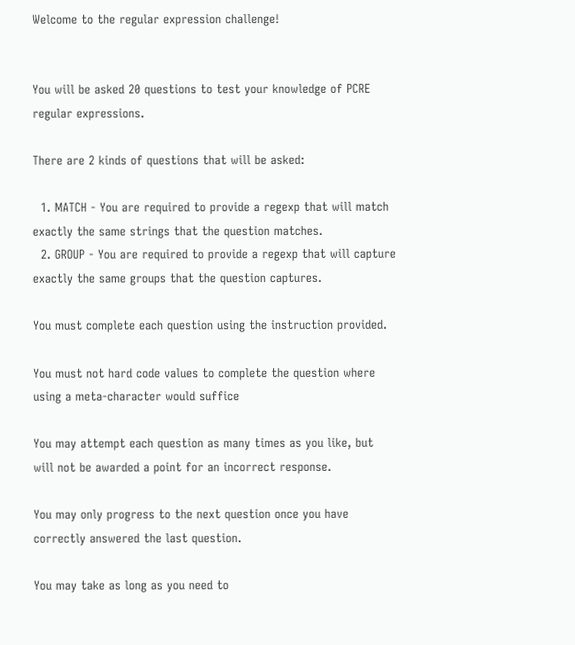Welcome to the regular expression challenge!


You will be asked 20 questions to test your knowledge of PCRE regular expressions.

There are 2 kinds of questions that will be asked:

  1. MATCH - You are required to provide a regexp that will match exactly the same strings that the question matches.
  2. GROUP - You are required to provide a regexp that will capture exactly the same groups that the question captures.

You must complete each question using the instruction provided.

You must not hard code values to complete the question where using a meta-character would suffice

You may attempt each question as many times as you like, but will not be awarded a point for an incorrect response.

You may only progress to the next question once you have correctly answered the last question.

You may take as long as you need to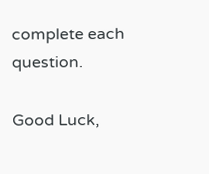complete each question.

Good Luck,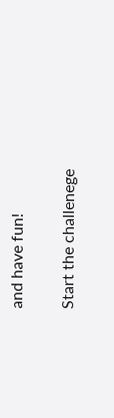and have fun!

Start the challenege